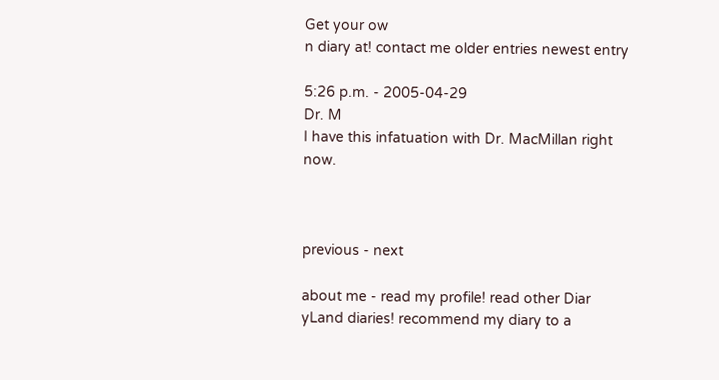Get your ow
n diary at! contact me older entries newest entry

5:26 p.m. - 2005-04-29
Dr. M
I have this infatuation with Dr. MacMillan right now.



previous - next

about me - read my profile! read other Diar
yLand diaries! recommend my diary to a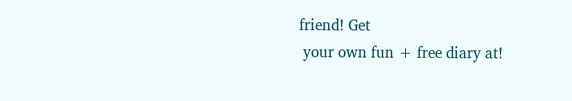friend! Get
 your own fun + free diary at!